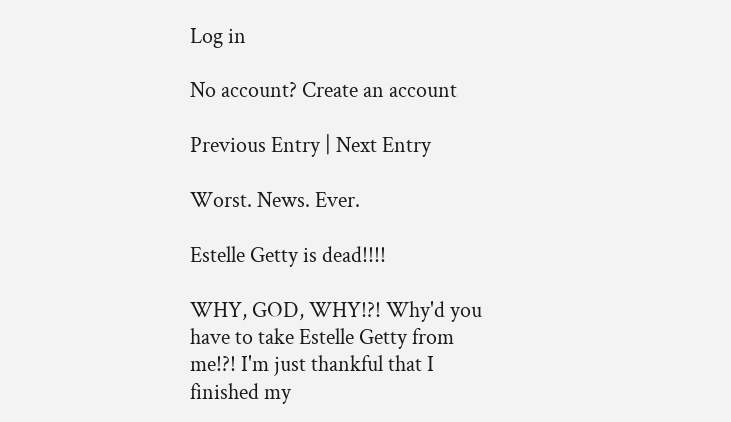Log in

No account? Create an account

Previous Entry | Next Entry

Worst. News. Ever.

Estelle Getty is dead!!!!

WHY, GOD, WHY!?! Why'd you have to take Estelle Getty from me!?! I'm just thankful that I finished my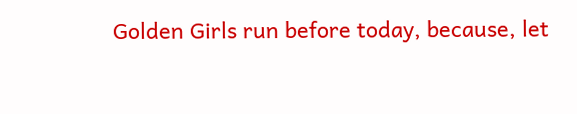Golden Girls run before today, because, let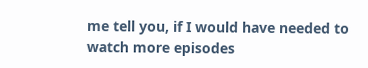me tell you, if I would have needed to watch more episodes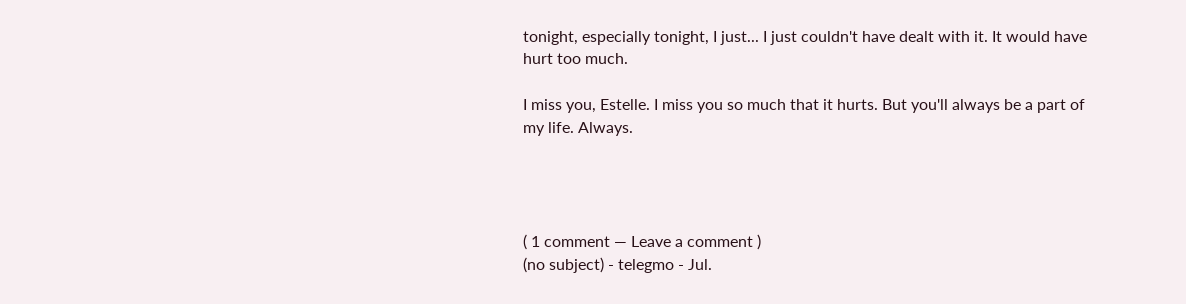tonight, especially tonight, I just... I just couldn't have dealt with it. It would have hurt too much.

I miss you, Estelle. I miss you so much that it hurts. But you'll always be a part of my life. Always.




( 1 comment — Leave a comment )
(no subject) - telegmo - Jul.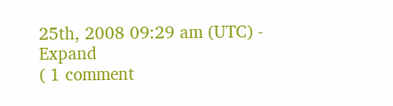25th, 2008 09:29 am (UTC) - Expand
( 1 comment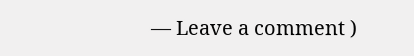— Leave a comment )